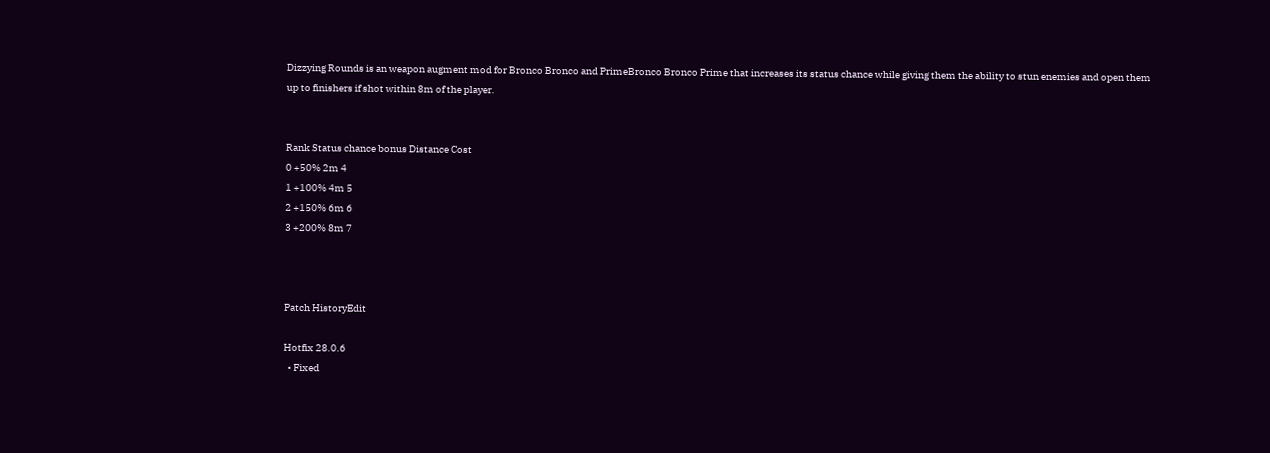Dizzying Rounds is an weapon augment mod for Bronco Bronco and PrimeBronco Bronco Prime that increases its status chance while giving them the ability to stun enemies and open them up to finishers if shot within 8m of the player.


Rank Status chance bonus Distance Cost
0 +50% 2m 4
1 +100% 4m 5
2 +150% 6m 6
3 +200% 8m 7



Patch HistoryEdit

Hotfix 28.0.6
  • Fixed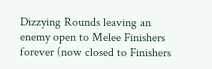Dizzying Rounds leaving an enemy open to Melee Finishers forever (now closed to Finishers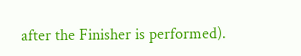after the Finisher is performed).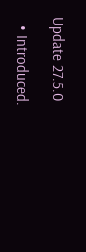Update 27.5.0

  • Introduced.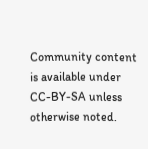Community content is available under CC-BY-SA unless otherwise noted.